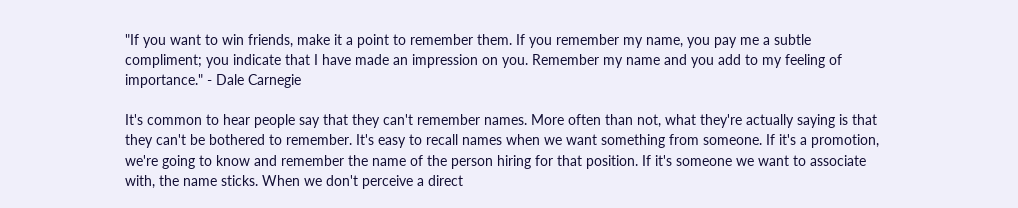"If you want to win friends, make it a point to remember them. If you remember my name, you pay me a subtle compliment; you indicate that I have made an impression on you. Remember my name and you add to my feeling of importance." - Dale Carnegie

It's common to hear people say that they can't remember names. More often than not, what they're actually saying is that they can't be bothered to remember. It's easy to recall names when we want something from someone. If it's a promotion, we're going to know and remember the name of the person hiring for that position. If it's someone we want to associate with, the name sticks. When we don't perceive a direct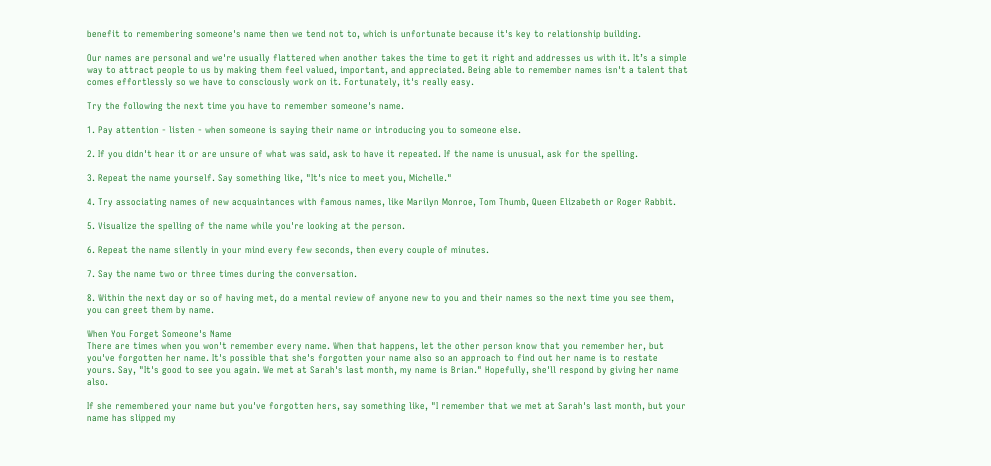benefit to remembering someone's name then we tend not to, which is unfortunate because it's key to relationship building.

Our names are personal and we're usually flattered when another takes the time to get it right and addresses us with it. It’s a simple way to attract people to us by making them feel valued, important, and appreciated. Being able to remember names isn't a talent that comes effortlessly so we have to consciously work on it. Fortunately, it's really easy.

Try the following the next time you have to remember someone's name.

1. Pay attention - listen - when someone is saying their name or introducing you to someone else.

2. If you didn't hear it or are unsure of what was said, ask to have it repeated. If the name is unusual, ask for the spelling.

3. Repeat the name yourself. Say something like, "It's nice to meet you, Michelle."

4. Try associating names of new acquaintances with famous names, like Marilyn Monroe, Tom Thumb, Queen Elizabeth or Roger Rabbit.

5. Visualize the spelling of the name while you're looking at the person.

6. Repeat the name silently in your mind every few seconds, then every couple of minutes.

7. Say the name two or three times during the conversation.

8. Within the next day or so of having met, do a mental review of anyone new to you and their names so the next time you see them, you can greet them by name.

When You Forget Someone's Name
There are times when you won't remember every name. When that happens, let the other person know that you remember her, but you've forgotten her name. It's possible that she's forgotten your name also so an approach to find out her name is to restate yours. Say, "It's good to see you again. We met at Sarah's last month, my name is Brian." Hopefully, she'll respond by giving her name also.

If she remembered your name but you've forgotten hers, say something like, "I remember that we met at Sarah's last month, but your name has slipped my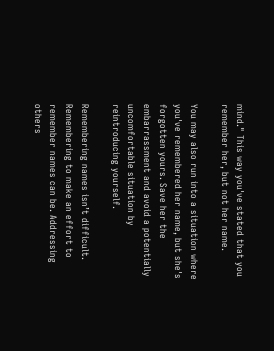mind." This way you've stated that you remember her, but not her name.

You may also run into a situation where you've remembered her name, but she's forgotten yours. Save her the embarrassment and avoid a potentially uncomfortable situation by reintroducing yourself.

Remembering names isn’t difficult. Remembering to make an effort to remember names can be. Addressing others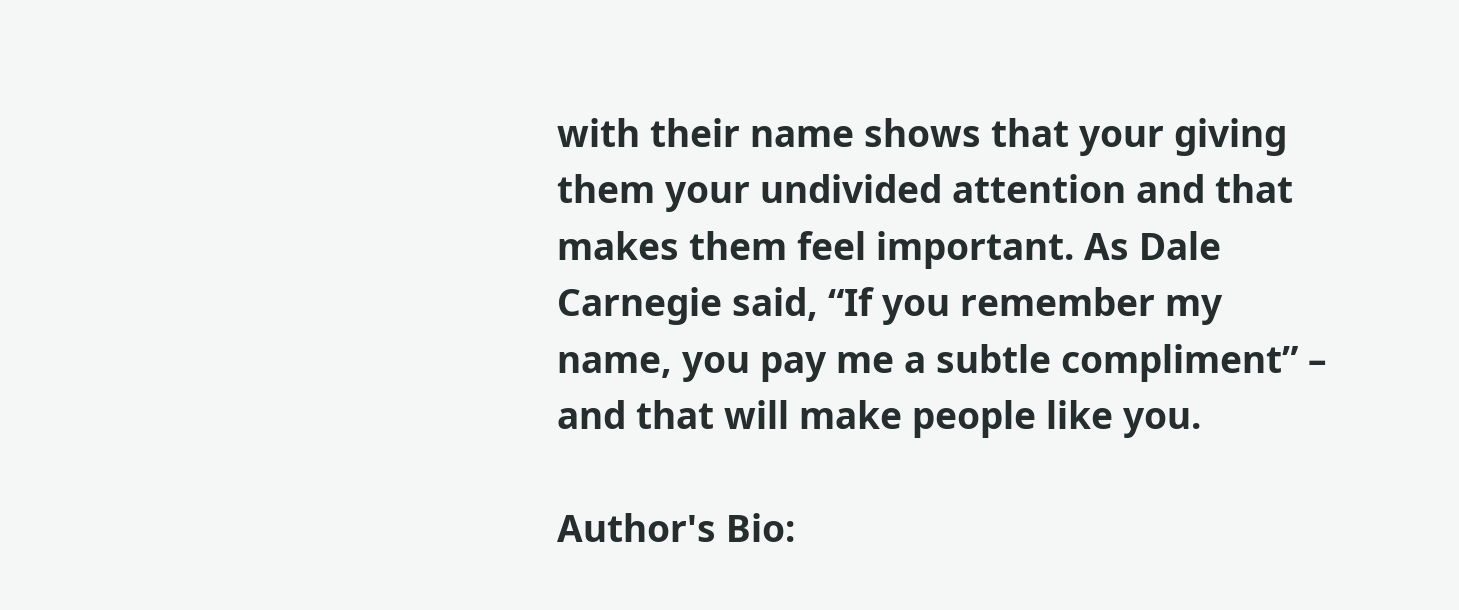with their name shows that your giving them your undivided attention and that makes them feel important. As Dale Carnegie said, “If you remember my name, you pay me a subtle compliment” – and that will make people like you.

Author's Bio: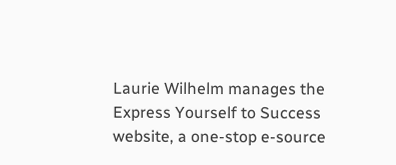Laurie Wilhelm manages the Express Yourself to Success website, a one-stop e-source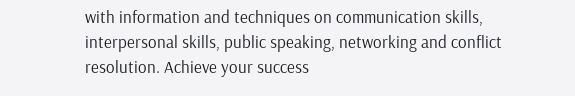with information and techniques on communication skills, interpersonal skills, public speaking, networking and conflict resolution. Achieve your success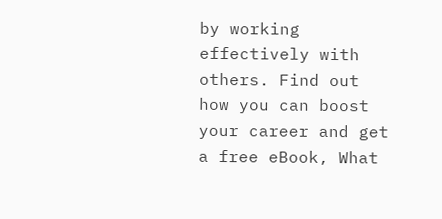by working effectively with others. Find out how you can boost your career and get a free eBook, What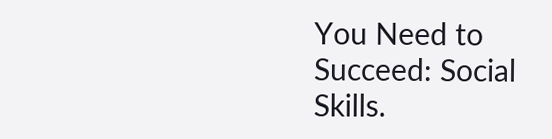You Need to Succeed: Social Skills.